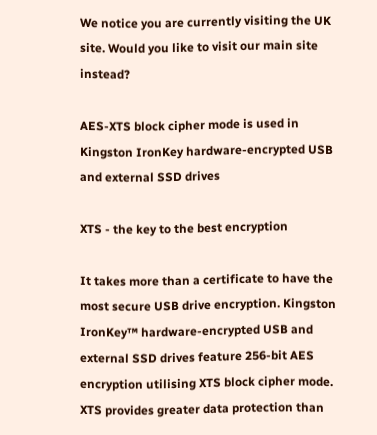We notice you are currently visiting the UK site. Would you like to visit our main site instead?

AES-XTS block cipher mode is used in Kingston IronKey hardware-encrypted USB and external SSD drives

XTS - the key to the best encryption

It takes more than a certificate to have the most secure USB drive encryption. Kingston IronKey™ hardware-encrypted USB and external SSD drives feature 256-bit AES encryption utilising XTS block cipher mode. XTS provides greater data protection than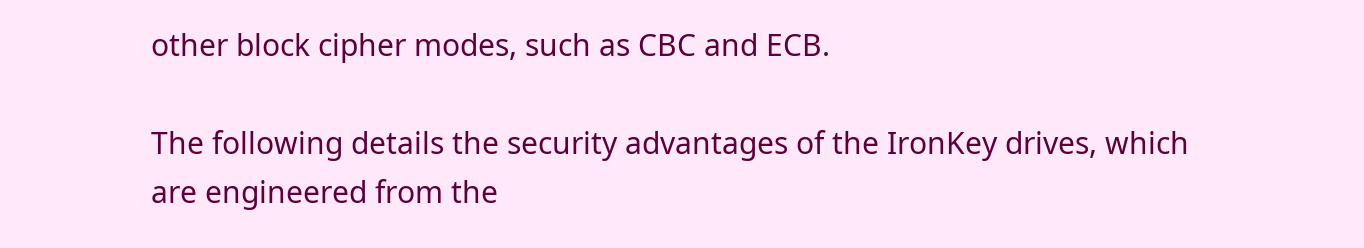other block cipher modes, such as CBC and ECB.

The following details the security advantages of the IronKey drives, which are engineered from the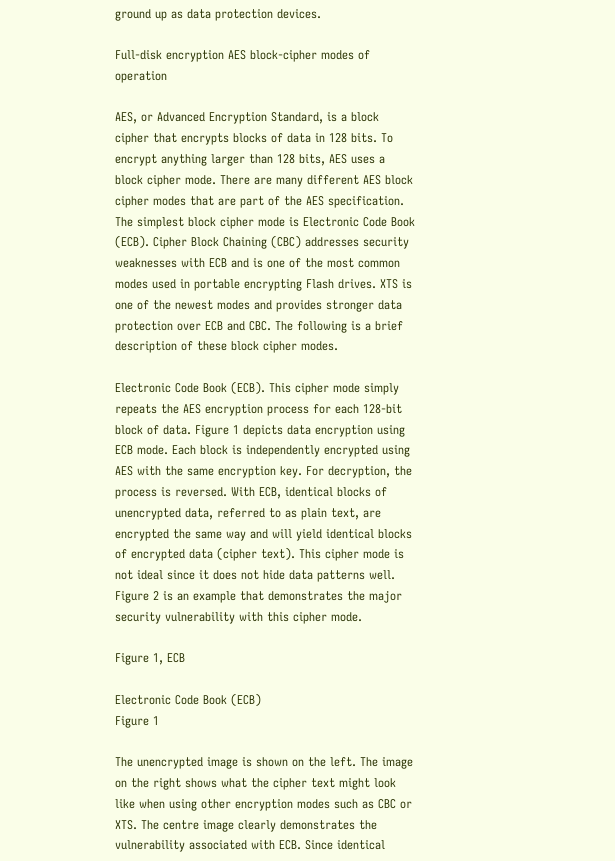ground up as data protection devices.

Full-disk encryption AES block-cipher modes of operation

AES, or Advanced Encryption Standard, is a block cipher that encrypts blocks of data in 128 bits. To encrypt anything larger than 128 bits, AES uses a block cipher mode. There are many different AES block cipher modes that are part of the AES specification. The simplest block cipher mode is Electronic Code Book (ECB). Cipher Block Chaining (CBC) addresses security weaknesses with ECB and is one of the most common modes used in portable encrypting Flash drives. XTS is one of the newest modes and provides stronger data protection over ECB and CBC. The following is a brief description of these block cipher modes.

Electronic Code Book (ECB). This cipher mode simply repeats the AES encryption process for each 128-bit block of data. Figure 1 depicts data encryption using ECB mode. Each block is independently encrypted using AES with the same encryption key. For decryption, the process is reversed. With ECB, identical blocks of unencrypted data, referred to as plain text, are encrypted the same way and will yield identical blocks of encrypted data (cipher text). This cipher mode is not ideal since it does not hide data patterns well. Figure 2 is an example that demonstrates the major security vulnerability with this cipher mode.

Figure 1, ECB

Electronic Code Book (ECB)
Figure 1

The unencrypted image is shown on the left. The image on the right shows what the cipher text might look like when using other encryption modes such as CBC or XTS. The centre image clearly demonstrates the vulnerability associated with ECB. Since identical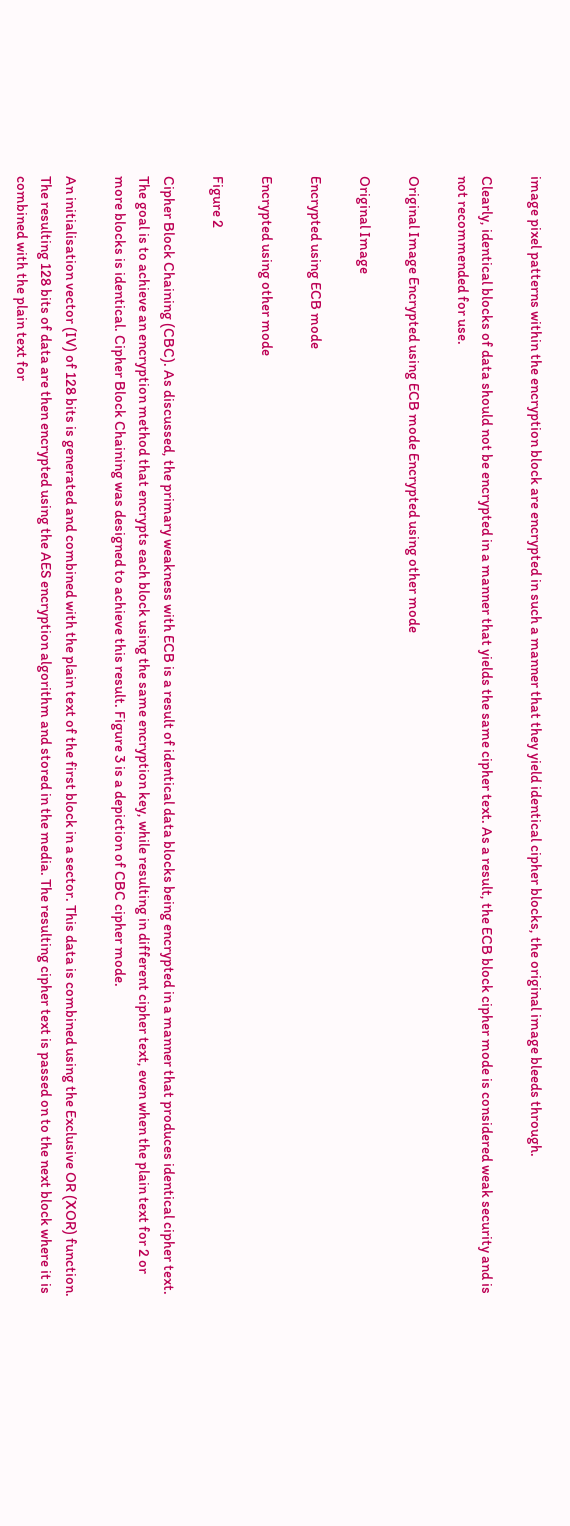image pixel patterns within the encryption block are encrypted in such a manner that they yield identical cipher blocks, the original image bleeds through.

Clearly, identical blocks of data should not be encrypted in a manner that yields the same cipher text. As a result, the ECB block cipher mode is considered weak security and is not recommended for use.

Original Image Encrypted using ECB mode Encrypted using other mode

Original Image

Encrypted using ECB mode

Encrypted using other mode

Figure 2

Cipher Block Chaining (CBC). As discussed, the primary weakness with ECB is a result of identical data blocks being encrypted in a manner that produces identical cipher text. The goal is to achieve an encryption method that encrypts each block using the same encryption key, while resulting in different cipher text, even when the plain text for 2 or more blocks is identical. Cipher Block Chaining was designed to achieve this result. Figure 3 is a depiction of CBC cipher mode.

An initialisation vector (IV) of 128 bits is generated and combined with the plain text of the first block in a sector. This data is combined using the Exclusive OR (XOR) function. The resulting 128 bits of data are then encrypted using the AES encryption algorithm and stored in the media. The resulting cipher text is passed on to the next block where it is combined with the plain text for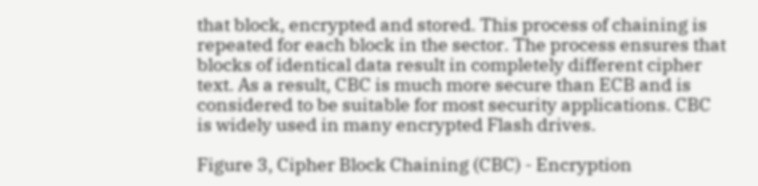that block, encrypted and stored. This process of chaining is repeated for each block in the sector. The process ensures that blocks of identical data result in completely different cipher text. As a result, CBC is much more secure than ECB and is considered to be suitable for most security applications. CBC is widely used in many encrypted Flash drives.

Figure 3, Cipher Block Chaining (CBC) - Encryption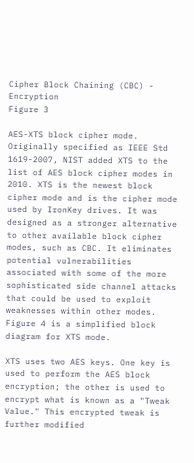Cipher Block Chaining (CBC) - Encryption
Figure 3

AES-XTS block cipher mode. Originally specified as IEEE Std 1619-2007, NIST added XTS to the list of AES block cipher modes in 2010. XTS is the newest block cipher mode and is the cipher mode used by IronKey drives. It was designed as a stronger alternative to other available block cipher modes, such as CBC. It eliminates potential vulnerabilities associated with some of the more sophisticated side channel attacks that could be used to exploit weaknesses within other modes. Figure 4 is a simplified block diagram for XTS mode.

XTS uses two AES keys. One key is used to perform the AES block encryption; the other is used to encrypt what is known as a "Tweak Value." This encrypted tweak is further modified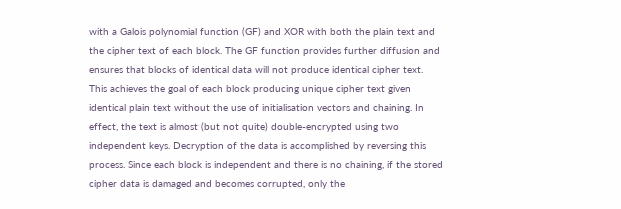with a Galois polynomial function (GF) and XOR with both the plain text and the cipher text of each block. The GF function provides further diffusion and ensures that blocks of identical data will not produce identical cipher text. This achieves the goal of each block producing unique cipher text given identical plain text without the use of initialisation vectors and chaining. In effect, the text is almost (but not quite) double-encrypted using two independent keys. Decryption of the data is accomplished by reversing this process. Since each block is independent and there is no chaining, if the stored cipher data is damaged and becomes corrupted, only the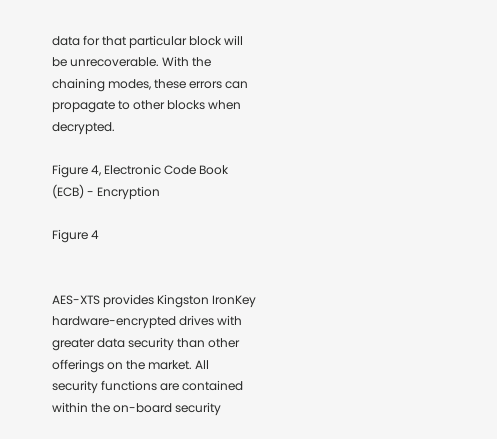data for that particular block will be unrecoverable. With the chaining modes, these errors can propagate to other blocks when decrypted.

Figure 4, Electronic Code Book (ECB) - Encryption

Figure 4


AES-XTS provides Kingston IronKey hardware-encrypted drives with greater data security than other offerings on the market. All security functions are contained within the on-board security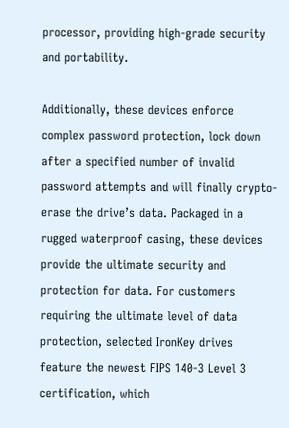processor, providing high-grade security and portability.

Additionally, these devices enforce complex password protection, lock down after a specified number of invalid password attempts and will finally crypto-erase the drive’s data. Packaged in a rugged waterproof casing, these devices provide the ultimate security and protection for data. For customers requiring the ultimate level of data protection, selected IronKey drives feature the newest FIPS 140-3 Level 3 certification, which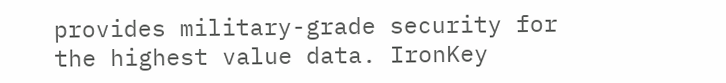provides military-grade security for the highest value data. IronKey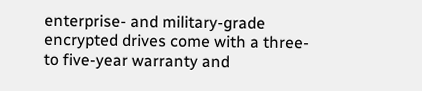enterprise- and military-grade encrypted drives come with a three- to five-year warranty and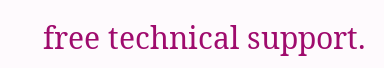free technical support.